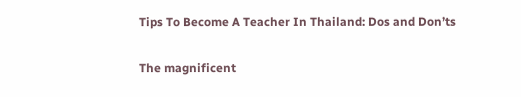Tips To Become A Teacher In Thailand: Dos and Don’ts

The magnificent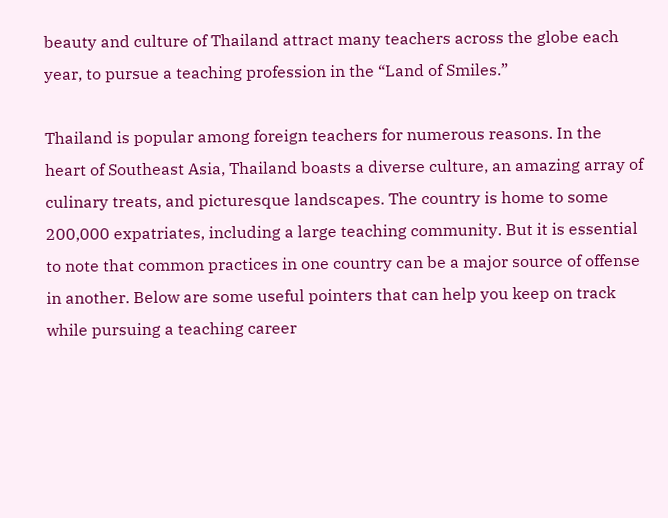beauty and culture of Thailand attract many teachers across the globe each year, to pursue a teaching profession in the “Land of Smiles.”

Thailand is popular among foreign teachers for numerous reasons. In the heart of Southeast Asia, Thailand boasts a diverse culture, an amazing array of culinary treats, and picturesque landscapes. The country is home to some 200,000 expatriates, including a large teaching community. But it is essential to note that common practices in one country can be a major source of offense in another. Below are some useful pointers that can help you keep on track while pursuing a teaching career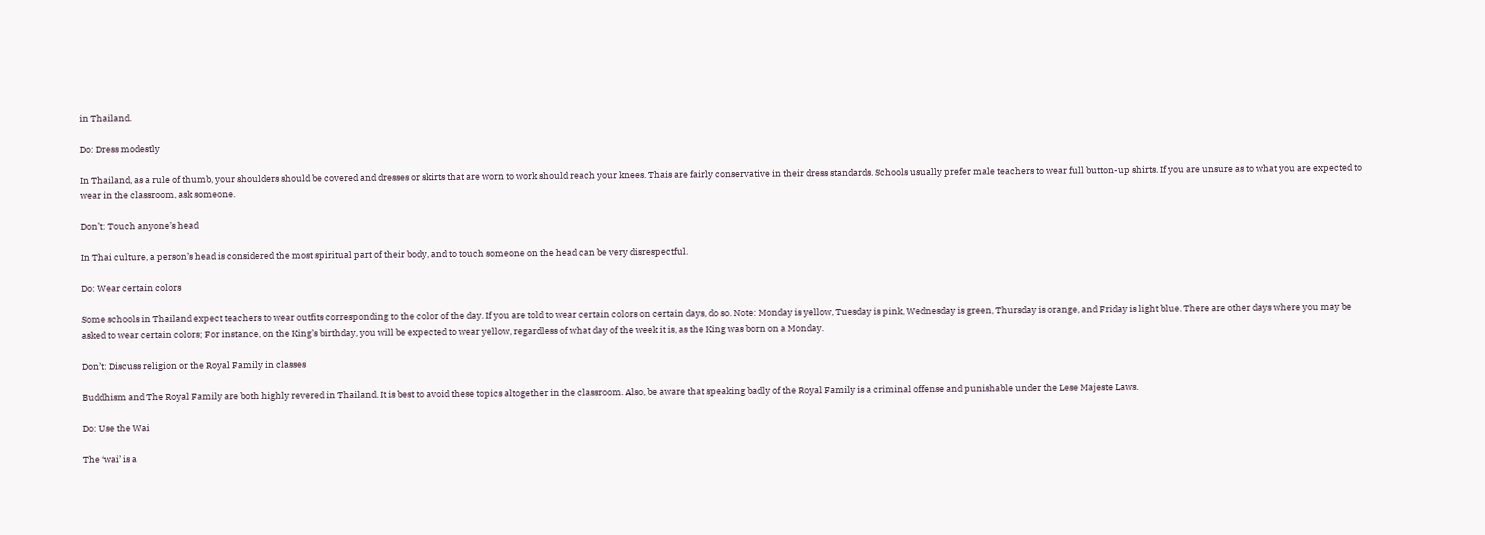in Thailand.

Do: Dress modestly

In Thailand, as a rule of thumb, your shoulders should be covered and dresses or skirts that are worn to work should reach your knees. Thais are fairly conservative in their dress standards. Schools usually prefer male teachers to wear full button-up shirts. If you are unsure as to what you are expected to wear in the classroom, ask someone.

Don’t: Touch anyone’s head

In Thai culture, a person’s head is considered the most spiritual part of their body, and to touch someone on the head can be very disrespectful.

Do: Wear certain colors

Some schools in Thailand expect teachers to wear outfits corresponding to the color of the day. If you are told to wear certain colors on certain days, do so. Note: Monday is yellow, Tuesday is pink, Wednesday is green, Thursday is orange, and Friday is light blue. There are other days where you may be asked to wear certain colors; For instance, on the King’s birthday, you will be expected to wear yellow, regardless of what day of the week it is, as the King was born on a Monday.

Don’t: Discuss religion or the Royal Family in classes

Buddhism and The Royal Family are both highly revered in Thailand. It is best to avoid these topics altogether in the classroom. Also, be aware that speaking badly of the Royal Family is a criminal offense and punishable under the Lese Majeste Laws.

Do: Use the Wai

The ‘wai’ is a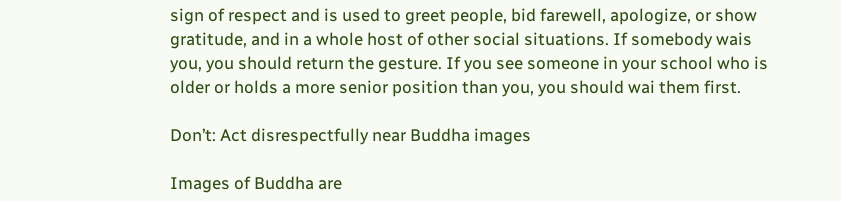sign of respect and is used to greet people, bid farewell, apologize, or show gratitude, and in a whole host of other social situations. If somebody wais you, you should return the gesture. If you see someone in your school who is older or holds a more senior position than you, you should wai them first.

Don’t: Act disrespectfully near Buddha images

Images of Buddha are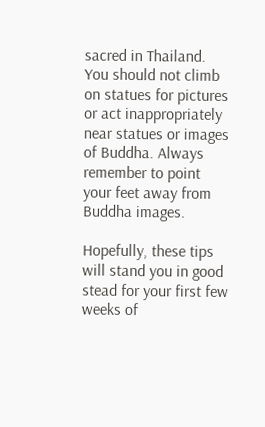sacred in Thailand. You should not climb on statues for pictures or act inappropriately near statues or images of Buddha. Always remember to point your feet away from Buddha images.

Hopefully, these tips will stand you in good stead for your first few weeks of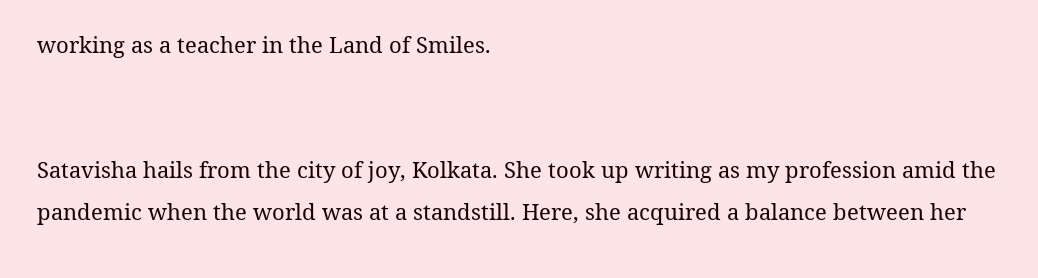working as a teacher in the Land of Smiles.


Satavisha hails from the city of joy, Kolkata. She took up writing as my profession amid the pandemic when the world was at a standstill. Here, she acquired a balance between her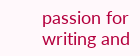passion for writing and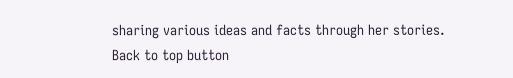sharing various ideas and facts through her stories.
Back to top button